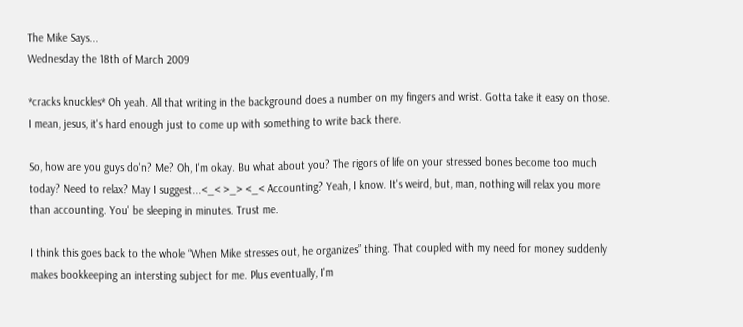The Mike Says...
Wednesday the 18th of March 2009

*cracks knuckles* Oh yeah. All that writing in the background does a number on my fingers and wrist. Gotta take it easy on those. I mean, jesus, it's hard enough just to come up with something to write back there.

So, how are you guys do'n? Me? Oh, I'm okay. Bu what about you? The rigors of life on your stressed bones become too much today? Need to relax? May I suggest...<_< >_> <_< Accounting? Yeah, I know. It's weird, but, man, nothing will relax you more than accounting. You' be sleeping in minutes. Trust me.

I think this goes back to the whole “When Mike stresses out, he organizes” thing. That coupled with my need for money suddenly makes bookkeeping an intersting subject for me. Plus eventually, I'm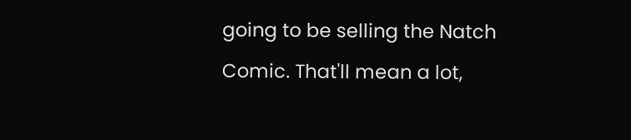going to be selling the Natch Comic. That'll mean a lot,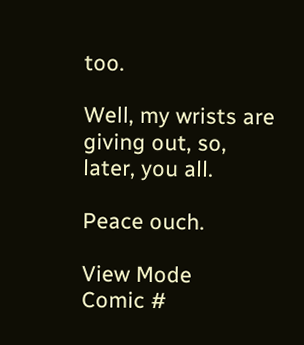too.

Well, my wrists are giving out, so, later, you all.

Peace ouch.

View Mode
Comic #